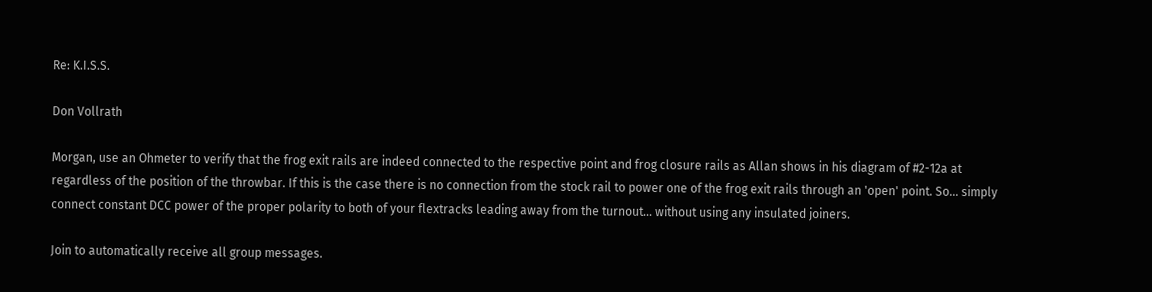Re: K.I.S.S.

Don Vollrath

Morgan, use an Ohmeter to verify that the frog exit rails are indeed connected to the respective point and frog closure rails as Allan shows in his diagram of #2-12a at regardless of the position of the throwbar. If this is the case there is no connection from the stock rail to power one of the frog exit rails through an 'open' point. So... simply connect constant DCC power of the proper polarity to both of your flextracks leading away from the turnout... without using any insulated joiners.

Join to automatically receive all group messages.